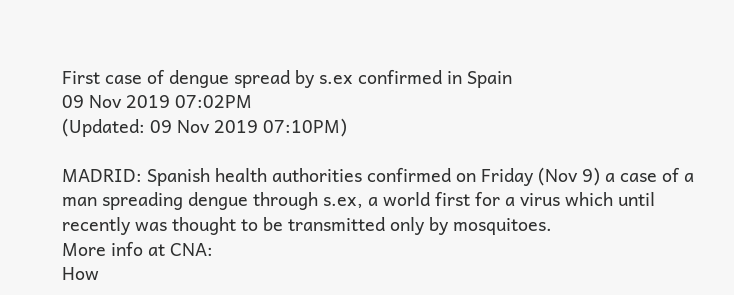First case of dengue spread by s.ex confirmed in Spain
09 Nov 2019 07:02PM
(Updated: 09 Nov 2019 07:10PM)

MADRID: Spanish health authorities confirmed on Friday (Nov 9) a case of a man spreading dengue through s.ex, a world first for a virus which until recently was thought to be transmitted only by mosquitoes.
More info at CNA:
How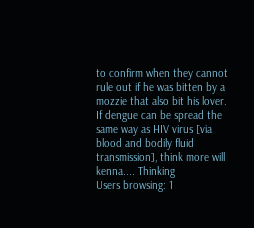to confirm when they cannot rule out if he was bitten by a mozzie that also bit his lover.
If dengue can be spread the same way as HIV virus [via blood and bodily fluid transmission], think more will kenna.... Thinking
Users browsing: 1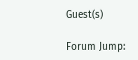Guest(s)

Forum Jump: